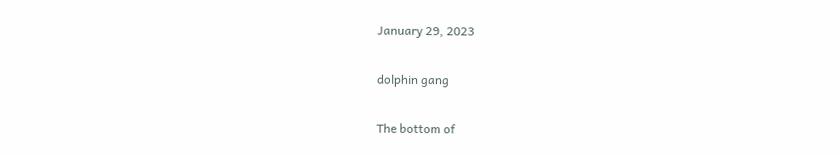January 29, 2023

dolphin gang

The bottom of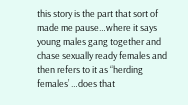this story is the part that sort of made me pause…where it says young males gang together and chase sexually ready females and then refers to it as “herding females’ …does that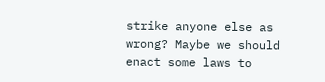strike anyone else as wrong? Maybe we should enact some laws to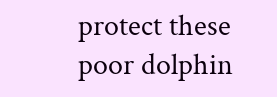protect these poor dolphin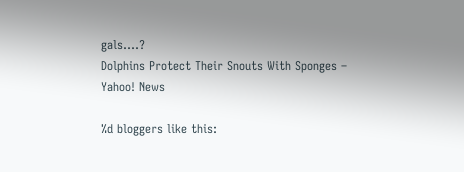gals….?
Dolphins Protect Their Snouts With Sponges – Yahoo! News

%d bloggers like this: